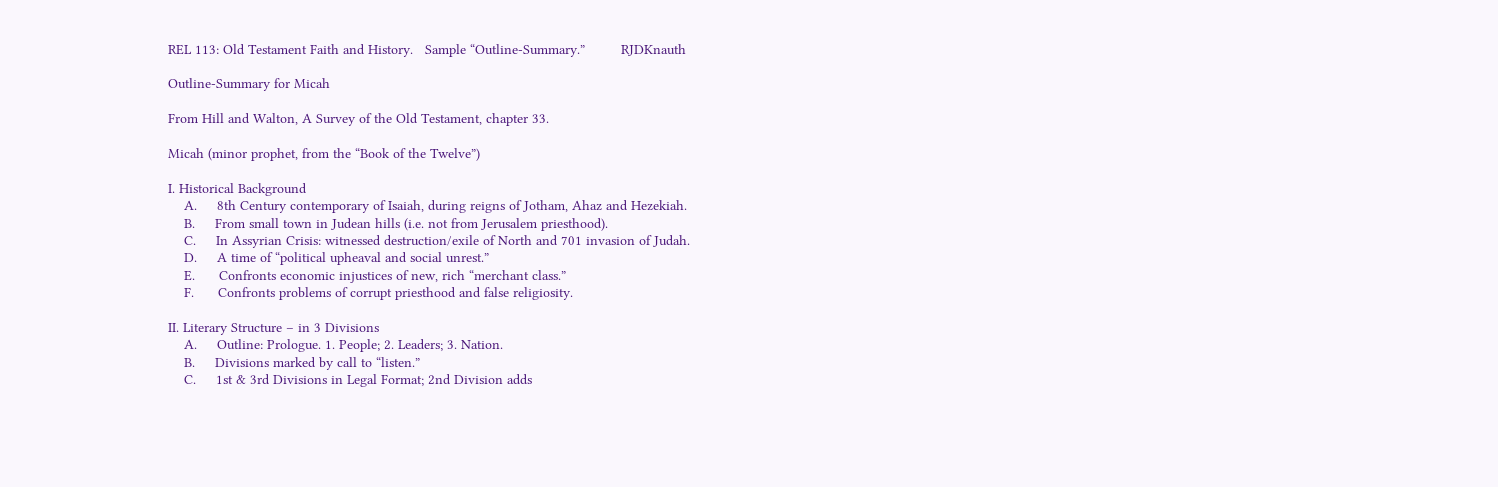REL 113: Old Testament Faith and History.   Sample “Outline-Summary.”         RJDKnauth

Outline-Summary for Micah

From Hill and Walton, A Survey of the Old Testament, chapter 33.

Micah (minor prophet, from the “Book of the Twelve”)

I. Historical Background
    A.     8th Century contemporary of Isaiah, during reigns of Jotham, Ahaz and Hezekiah.
    B.     From small town in Judean hills (i.e. not from Jerusalem priesthood).
    C.     In Assyrian Crisis: witnessed destruction/exile of North and 701 invasion of Judah.
    D.     A time of “political upheaval and social unrest.”
    E.      Confronts economic injustices of new, rich “merchant class.”
    F.      Confronts problems of corrupt priesthood and false religiosity.

II. Literary Structure – in 3 Divisions
    A.     Outline: Prologue. 1. People; 2. Leaders; 3. Nation.
    B.     Divisions marked by call to “listen.”
    C.     1st & 3rd Divisions in Legal Format; 2nd Division adds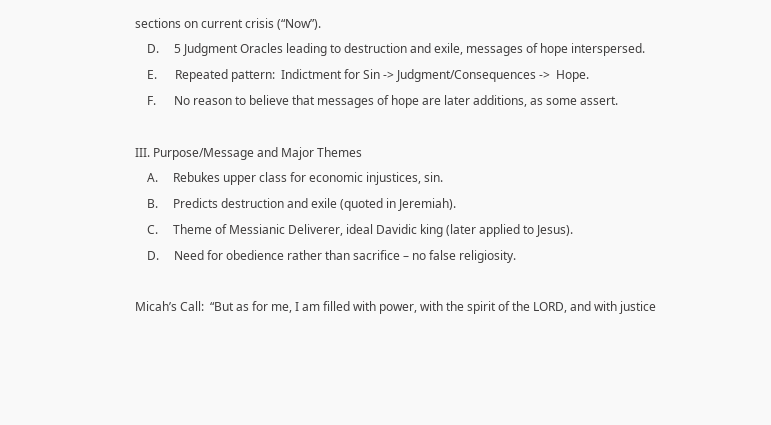sections on current crisis (“Now”).
    D.     5 Judgment Oracles leading to destruction and exile, messages of hope interspersed.
    E.      Repeated pattern:  Indictment for Sin -> Judgment/Consequences ->  Hope.
    F.      No reason to believe that messages of hope are later additions, as some assert.

III. Purpose/Message and Major Themes
    A.     Rebukes upper class for economic injustices, sin.
    B.     Predicts destruction and exile (quoted in Jeremiah).
    C.     Theme of Messianic Deliverer, ideal Davidic king (later applied to Jesus).
    D.     Need for obedience rather than sacrifice – no false religiosity.

Micah’s Call:  “But as for me, I am filled with power, with the spirit of the LORD, and with justice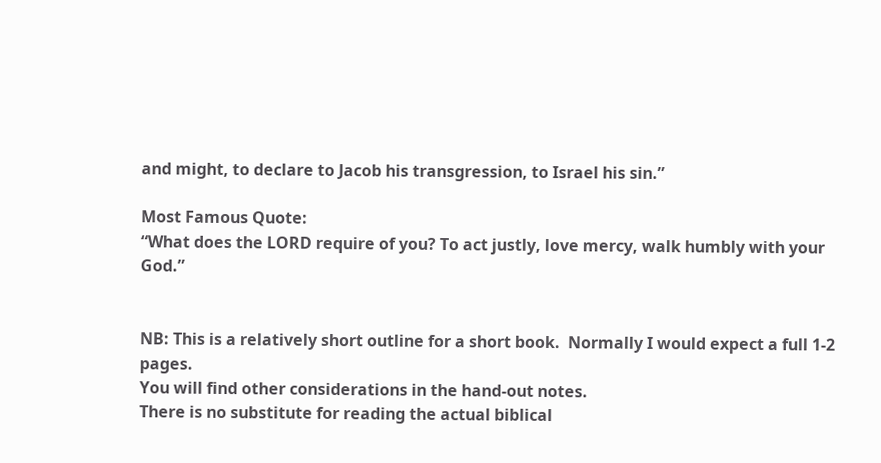and might, to declare to Jacob his transgression, to Israel his sin.”

Most Famous Quote:
“What does the LORD require of you? To act justly, love mercy, walk humbly with your God.”


NB: This is a relatively short outline for a short book.  Normally I would expect a full 1-2 pages.
You will find other considerations in the hand-out notes.
There is no substitute for reading the actual biblical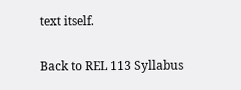text itself.


Back to REL 113 Syllabus